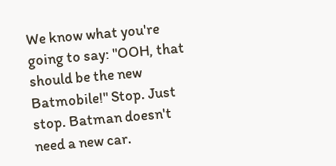We know what you're going to say: "OOH, that should be the new Batmobile!" Stop. Just stop. Batman doesn't need a new car.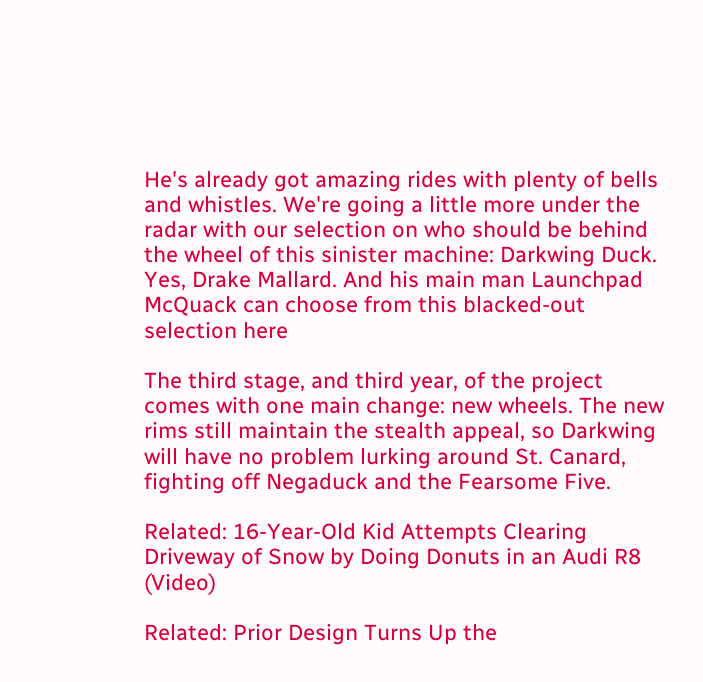He's already got amazing rides with plenty of bells and whistles. We're going a little more under the radar with our selection on who should be behind the wheel of this sinister machine: Darkwing Duck. Yes, Drake Mallard. And his main man Launchpad McQuack can choose from this blacked-out selection here

The third stage, and third year, of the project comes with one main change: new wheels. The new rims still maintain the stealth appeal, so Darkwing will have no problem lurking around St. Canard, fighting off Negaduck and the Fearsome Five.

Related: 16-Year-Old Kid Attempts Clearing Driveway of Snow by Doing Donuts in an Audi R8 (Video)

Related: Prior Design Turns Up the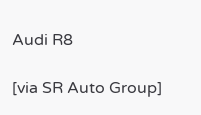Audi R8

[via SR Auto Group]